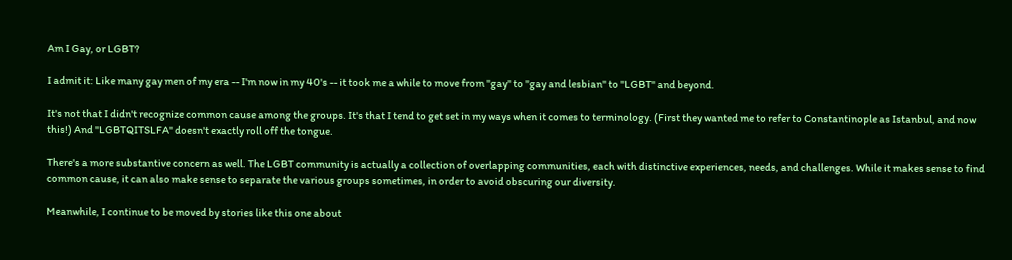Am I Gay, or LGBT?

I admit it: Like many gay men of my era -- I'm now in my 40's -- it took me a while to move from "gay" to "gay and lesbian" to "LGBT" and beyond.

It's not that I didn't recognize common cause among the groups. It's that I tend to get set in my ways when it comes to terminology. (First they wanted me to refer to Constantinople as Istanbul, and now this!) And "LGBTQITSLFA" doesn't exactly roll off the tongue.

There's a more substantive concern as well. The LGBT community is actually a collection of overlapping communities, each with distinctive experiences, needs, and challenges. While it makes sense to find common cause, it can also make sense to separate the various groups sometimes, in order to avoid obscuring our diversity.

Meanwhile, I continue to be moved by stories like this one about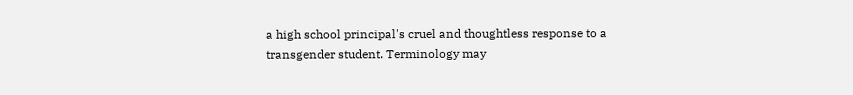a high school principal's cruel and thoughtless response to a transgender student. Terminology may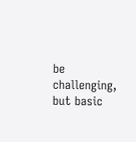be challenging, but basic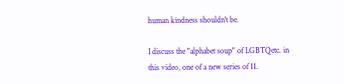human kindness shouldn't be.

I discuss the "alphabet soup" of LGBTQetc. in this video, one of a new series of 11.